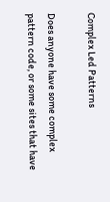Complex Led Patterns

Does anyone have some complex pattern code, or some sites that have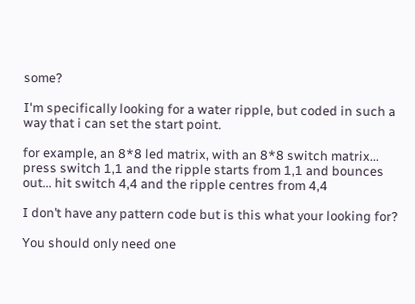some?

I'm specifically looking for a water ripple, but coded in such a way that i can set the start point.

for example, an 8*8 led matrix, with an 8*8 switch matrix... press switch 1,1 and the ripple starts from 1,1 and bounces out... hit switch 4,4 and the ripple centres from 4,4

I don’t have any pattern code but is this what your looking for?

You should only need one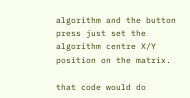algorithm and the button press just set the algorithm centre X/Y position on the matrix.

that code would do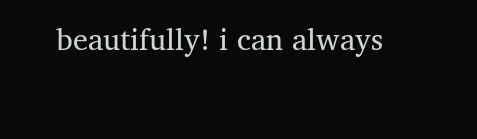beautifully! i can always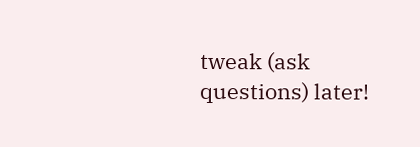tweak (ask questions) later!